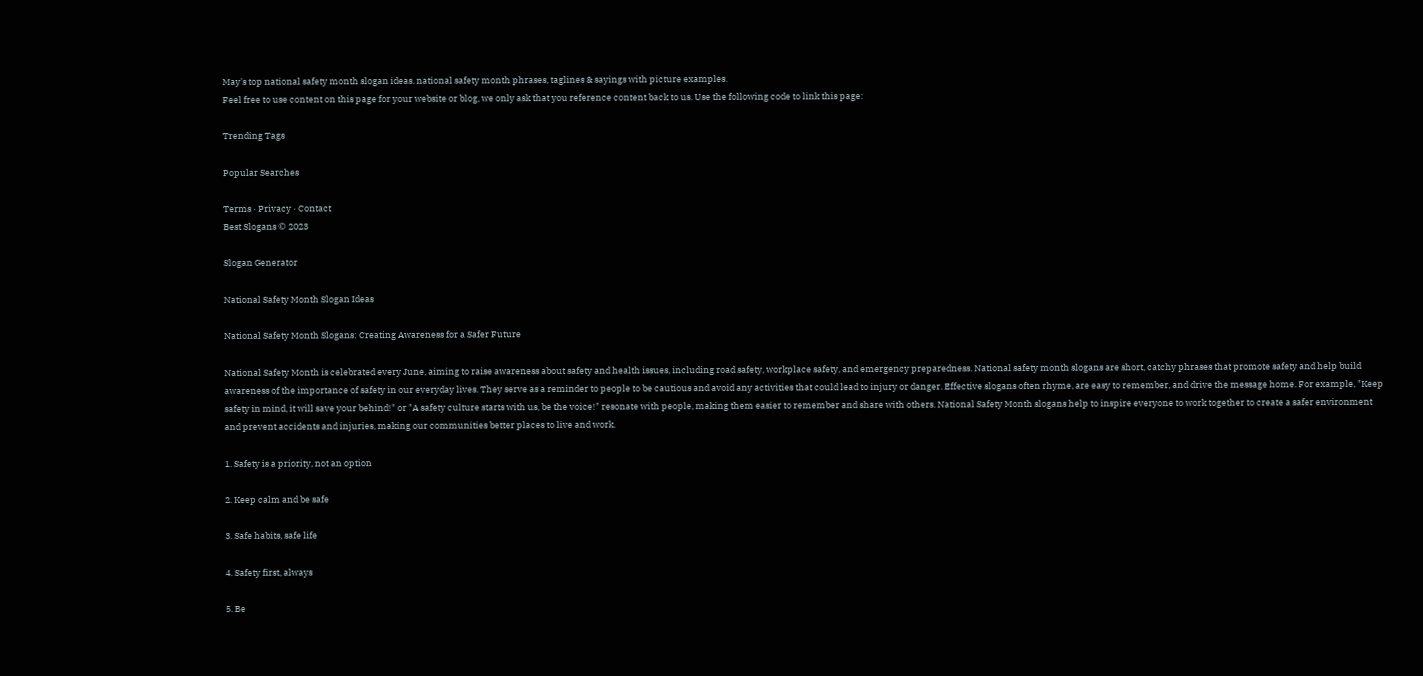May's top national safety month slogan ideas. national safety month phrases, taglines & sayings with picture examples.
Feel free to use content on this page for your website or blog, we only ask that you reference content back to us. Use the following code to link this page:

Trending Tags

Popular Searches

Terms · Privacy · Contact
Best Slogans © 2023

Slogan Generator

National Safety Month Slogan Ideas

National Safety Month Slogans: Creating Awareness for a Safer Future

National Safety Month is celebrated every June, aiming to raise awareness about safety and health issues, including road safety, workplace safety, and emergency preparedness. National safety month slogans are short, catchy phrases that promote safety and help build awareness of the importance of safety in our everyday lives. They serve as a reminder to people to be cautious and avoid any activities that could lead to injury or danger. Effective slogans often rhyme, are easy to remember, and drive the message home. For example, "Keep safety in mind, it will save your behind!" or "A safety culture starts with us, be the voice!" resonate with people, making them easier to remember and share with others. National Safety Month slogans help to inspire everyone to work together to create a safer environment and prevent accidents and injuries, making our communities better places to live and work.

1. Safety is a priority, not an option

2. Keep calm and be safe

3. Safe habits, safe life

4. Safety first, always

5. Be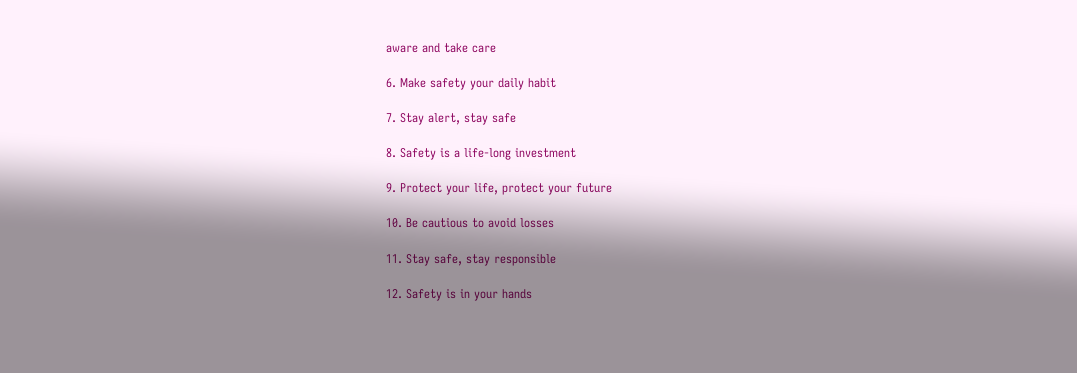aware and take care

6. Make safety your daily habit

7. Stay alert, stay safe

8. Safety is a life-long investment

9. Protect your life, protect your future

10. Be cautious to avoid losses

11. Stay safe, stay responsible

12. Safety is in your hands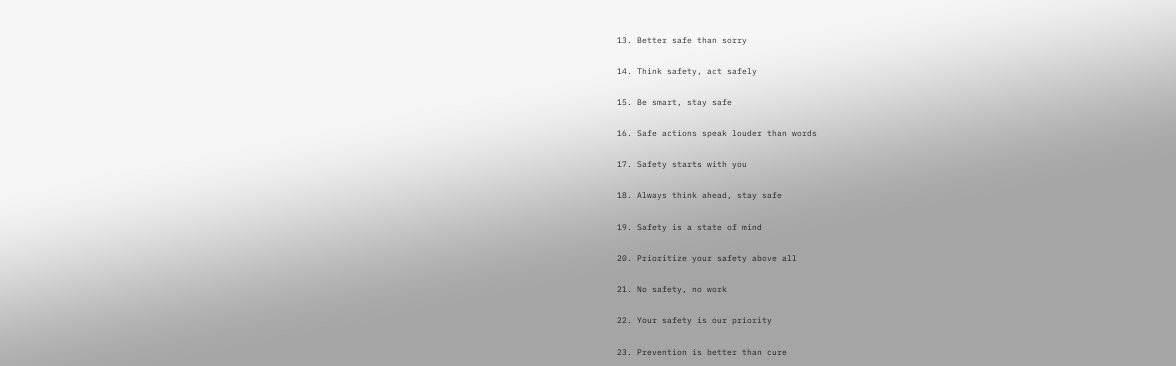13. Better safe than sorry

14. Think safety, act safely

15. Be smart, stay safe

16. Safe actions speak louder than words

17. Safety starts with you

18. Always think ahead, stay safe

19. Safety is a state of mind

20. Prioritize your safety above all

21. No safety, no work

22. Your safety is our priority

23. Prevention is better than cure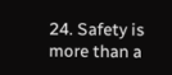24. Safety is more than a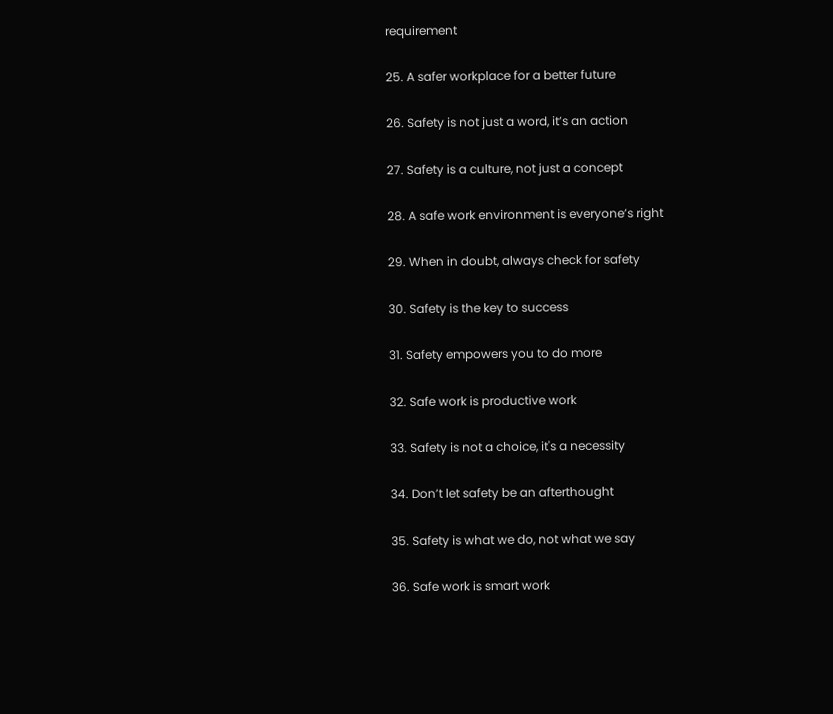requirement

25. A safer workplace for a better future

26. Safety is not just a word, it’s an action

27. Safety is a culture, not just a concept

28. A safe work environment is everyone’s right

29. When in doubt, always check for safety

30. Safety is the key to success

31. Safety empowers you to do more

32. Safe work is productive work

33. Safety is not a choice, it's a necessity

34. Don’t let safety be an afterthought

35. Safety is what we do, not what we say

36. Safe work is smart work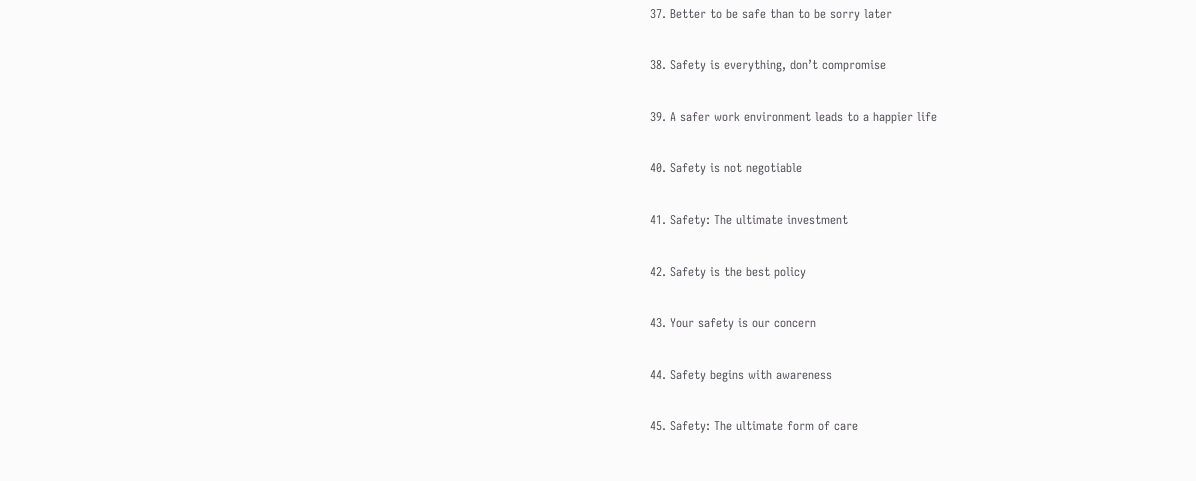37. Better to be safe than to be sorry later

38. Safety is everything, don’t compromise

39. A safer work environment leads to a happier life

40. Safety is not negotiable

41. Safety: The ultimate investment

42. Safety is the best policy

43. Your safety is our concern

44. Safety begins with awareness

45. Safety: The ultimate form of care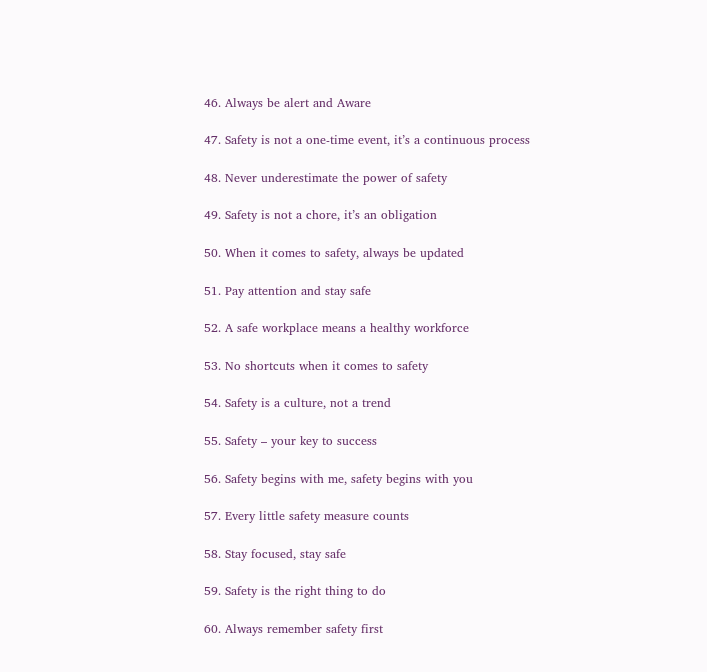46. Always be alert and Aware

47. Safety is not a one-time event, it’s a continuous process

48. Never underestimate the power of safety

49. Safety is not a chore, it’s an obligation

50. When it comes to safety, always be updated

51. Pay attention and stay safe

52. A safe workplace means a healthy workforce

53. No shortcuts when it comes to safety

54. Safety is a culture, not a trend

55. Safety – your key to success

56. Safety begins with me, safety begins with you

57. Every little safety measure counts

58. Stay focused, stay safe

59. Safety is the right thing to do

60. Always remember safety first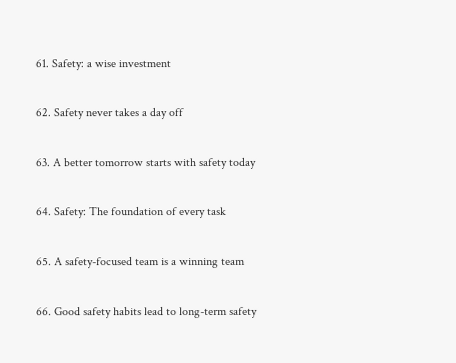61. Safety: a wise investment

62. Safety never takes a day off

63. A better tomorrow starts with safety today

64. Safety: The foundation of every task

65. A safety-focused team is a winning team

66. Good safety habits lead to long-term safety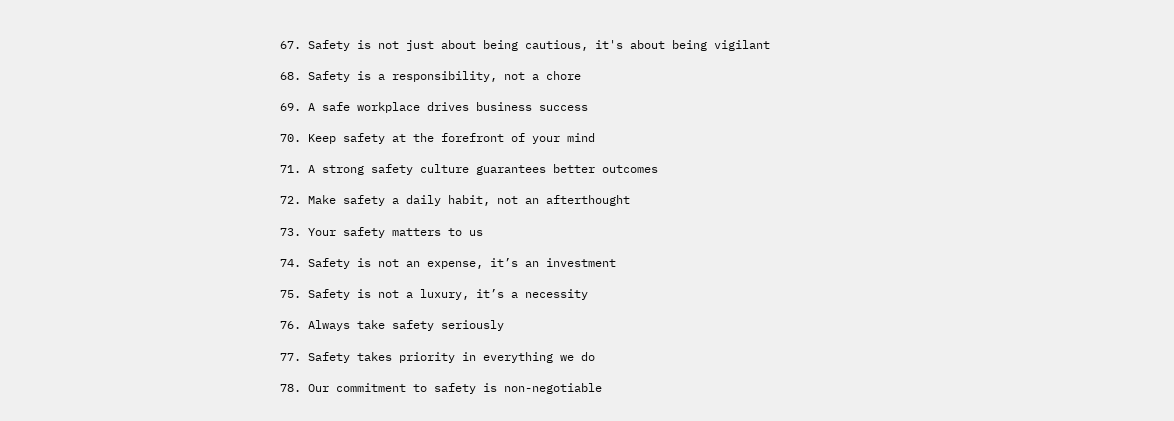67. Safety is not just about being cautious, it's about being vigilant

68. Safety is a responsibility, not a chore

69. A safe workplace drives business success

70. Keep safety at the forefront of your mind

71. A strong safety culture guarantees better outcomes

72. Make safety a daily habit, not an afterthought

73. Your safety matters to us

74. Safety is not an expense, it’s an investment

75. Safety is not a luxury, it’s a necessity

76. Always take safety seriously

77. Safety takes priority in everything we do

78. Our commitment to safety is non-negotiable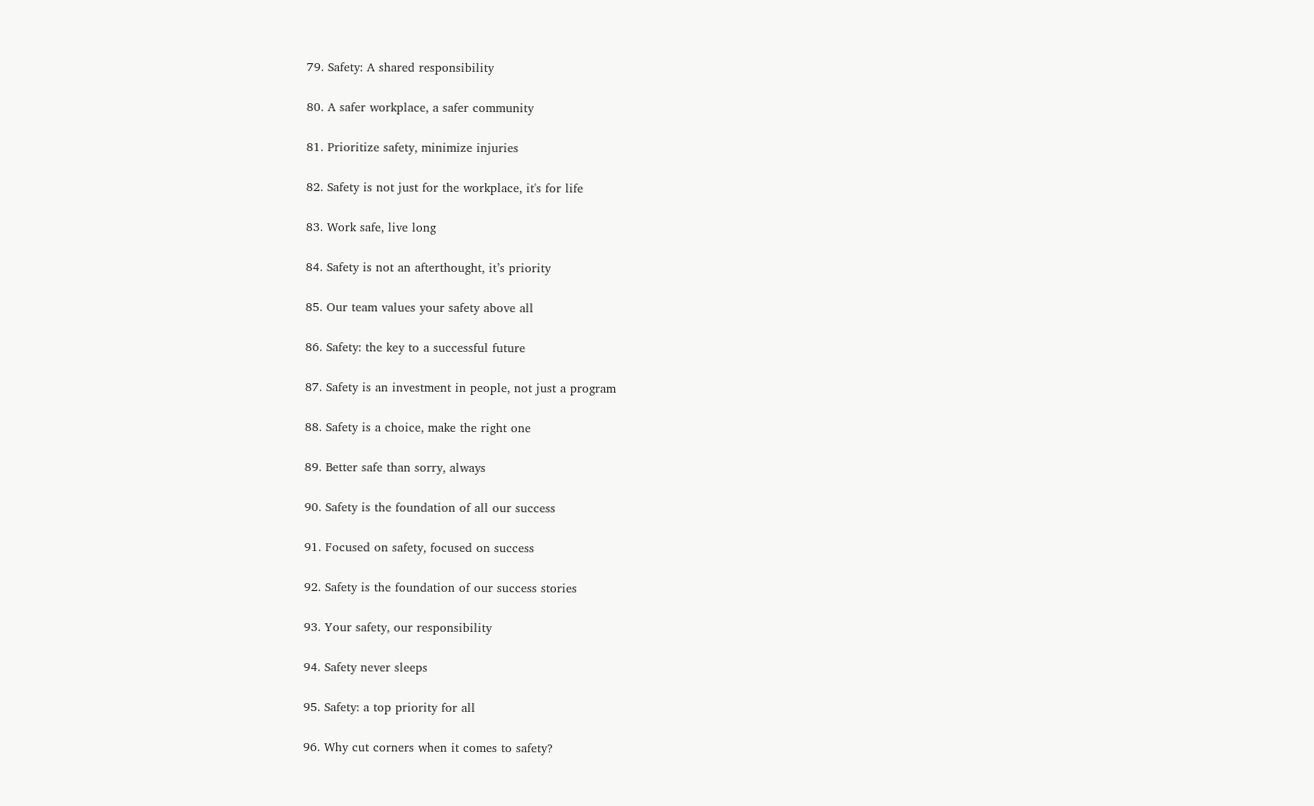79. Safety: A shared responsibility

80. A safer workplace, a safer community

81. Prioritize safety, minimize injuries

82. Safety is not just for the workplace, it's for life

83. Work safe, live long

84. Safety is not an afterthought, it’s priority

85. Our team values your safety above all

86. Safety: the key to a successful future

87. Safety is an investment in people, not just a program

88. Safety is a choice, make the right one

89. Better safe than sorry, always

90. Safety is the foundation of all our success

91. Focused on safety, focused on success

92. Safety is the foundation of our success stories

93. Your safety, our responsibility

94. Safety never sleeps

95. Safety: a top priority for all

96. Why cut corners when it comes to safety?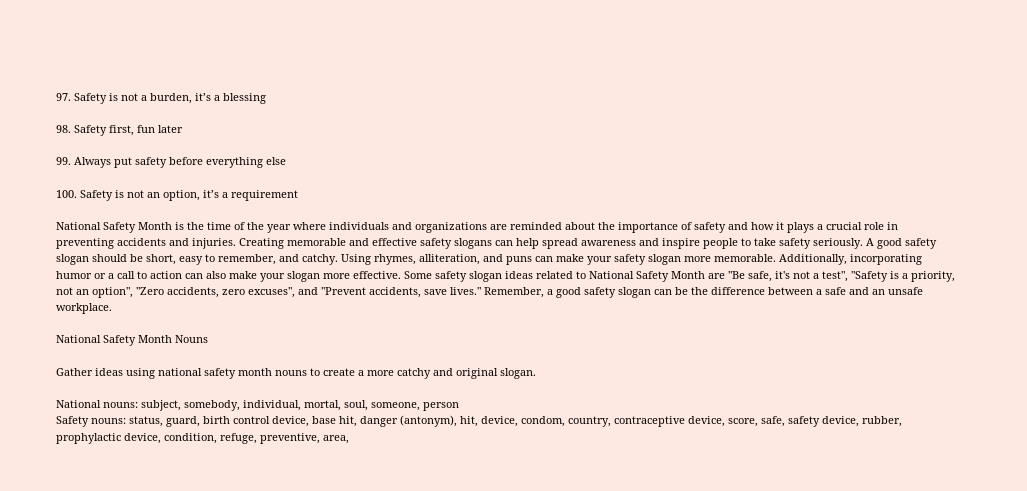97. Safety is not a burden, it’s a blessing

98. Safety first, fun later

99. Always put safety before everything else

100. Safety is not an option, it’s a requirement

National Safety Month is the time of the year where individuals and organizations are reminded about the importance of safety and how it plays a crucial role in preventing accidents and injuries. Creating memorable and effective safety slogans can help spread awareness and inspire people to take safety seriously. A good safety slogan should be short, easy to remember, and catchy. Using rhymes, alliteration, and puns can make your safety slogan more memorable. Additionally, incorporating humor or a call to action can also make your slogan more effective. Some safety slogan ideas related to National Safety Month are "Be safe, it's not a test", "Safety is a priority, not an option", "Zero accidents, zero excuses", and "Prevent accidents, save lives." Remember, a good safety slogan can be the difference between a safe and an unsafe workplace.

National Safety Month Nouns

Gather ideas using national safety month nouns to create a more catchy and original slogan.

National nouns: subject, somebody, individual, mortal, soul, someone, person
Safety nouns: status, guard, birth control device, base hit, danger (antonym), hit, device, condom, country, contraceptive device, score, safe, safety device, rubber, prophylactic device, condition, refuge, preventive, area,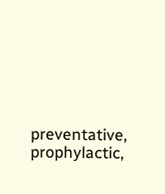preventative, prophylactic,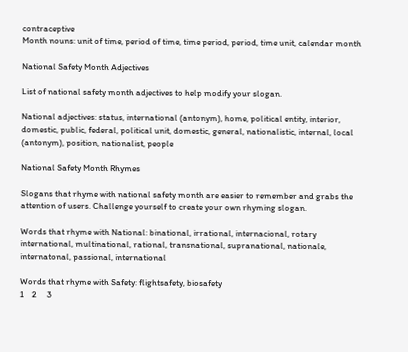contraceptive
Month nouns: unit of time, period of time, time period, period, time unit, calendar month

National Safety Month Adjectives

List of national safety month adjectives to help modify your slogan.

National adjectives: status, international (antonym), home, political entity, interior, domestic, public, federal, political unit, domestic, general, nationalistic, internal, local (antonym), position, nationalist, people

National Safety Month Rhymes

Slogans that rhyme with national safety month are easier to remember and grabs the attention of users. Challenge yourself to create your own rhyming slogan.

Words that rhyme with National: binational, irrational, internacional, rotary international, multinational, rational, transnational, supranational, nationale, internatonal, passional, international

Words that rhyme with Safety: flightsafety, biosafety
1    2     3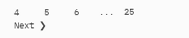4     5     6    ...  25      Next ❯